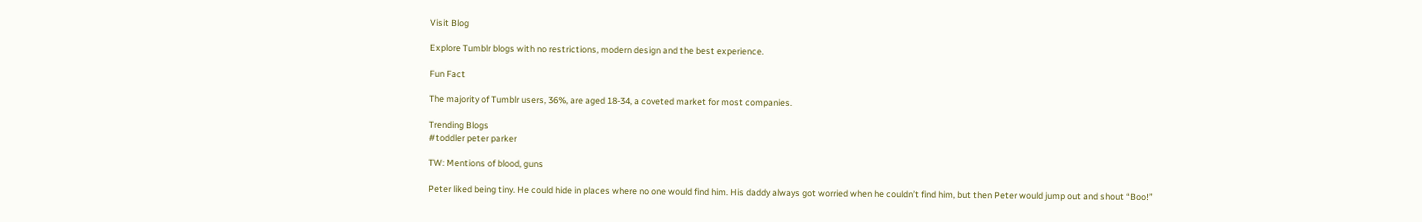Visit Blog

Explore Tumblr blogs with no restrictions, modern design and the best experience.

Fun Fact

The majority of Tumblr users, 36%, are aged 18-34, a coveted market for most companies.

Trending Blogs
#toddler peter parker

TW: Mentions of blood, guns

Peter liked being tiny. He could hide in places where no one would find him. His daddy always got worried when he couldn’t find him, but then Peter would jump out and shout “Boo!”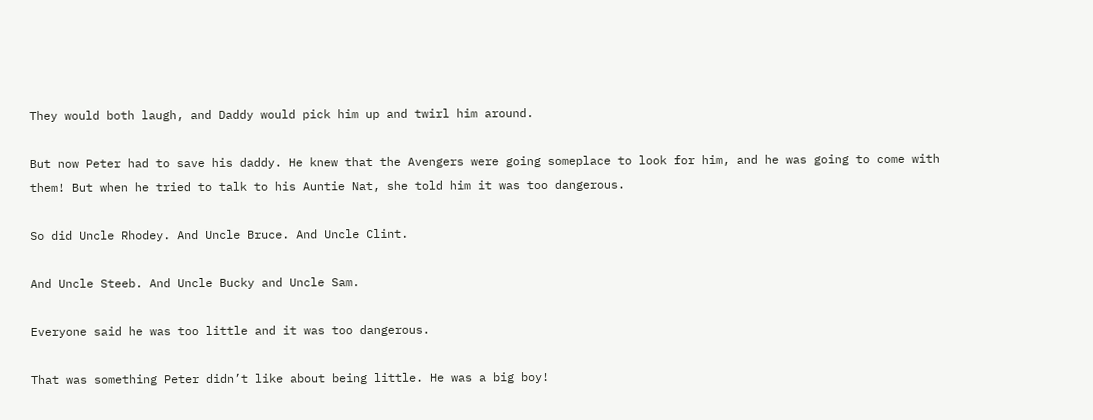They would both laugh, and Daddy would pick him up and twirl him around.

But now Peter had to save his daddy. He knew that the Avengers were going someplace to look for him, and he was going to come with them! But when he tried to talk to his Auntie Nat, she told him it was too dangerous.

So did Uncle Rhodey. And Uncle Bruce. And Uncle Clint.

And Uncle Steeb. And Uncle Bucky and Uncle Sam.

Everyone said he was too little and it was too dangerous.

That was something Peter didn’t like about being little. He was a big boy!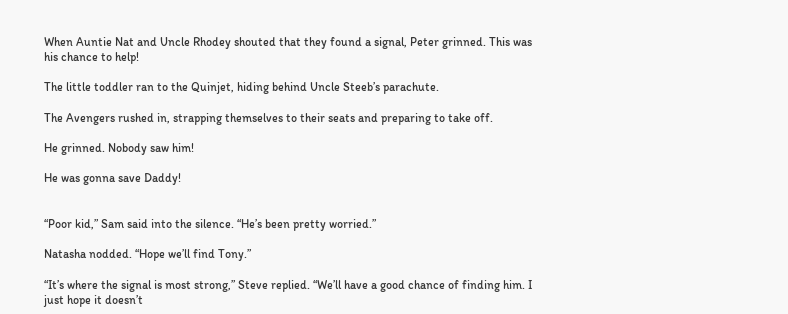When Auntie Nat and Uncle Rhodey shouted that they found a signal, Peter grinned. This was his chance to help!

The little toddler ran to the Quinjet, hiding behind Uncle Steeb’s parachute.

The Avengers rushed in, strapping themselves to their seats and preparing to take off.

He grinned. Nobody saw him!

He was gonna save Daddy!


“Poor kid,” Sam said into the silence. “He’s been pretty worried.”

Natasha nodded. “Hope we’ll find Tony.”

“It’s where the signal is most strong,” Steve replied. “We’ll have a good chance of finding him. I just hope it doesn’t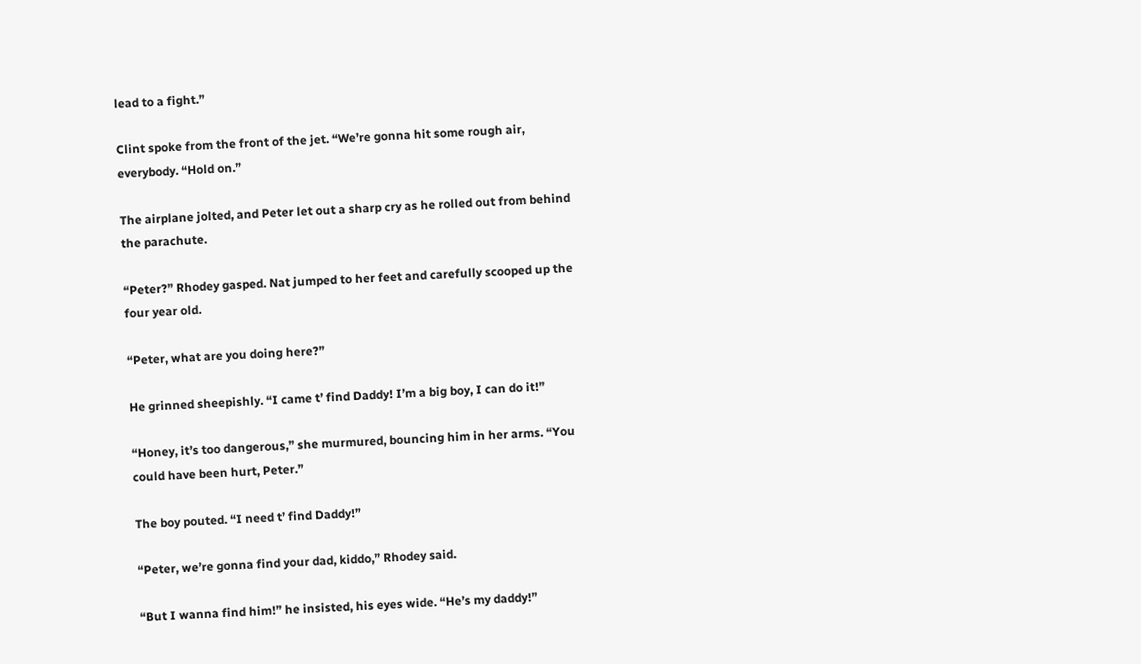lead to a fight.”

Clint spoke from the front of the jet. “We’re gonna hit some rough air, everybody. “Hold on.”

The airplane jolted, and Peter let out a sharp cry as he rolled out from behind the parachute.

“Peter?” Rhodey gasped. Nat jumped to her feet and carefully scooped up the four year old.

“Peter, what are you doing here?”

He grinned sheepishly. “I came t’ find Daddy! I’m a big boy, I can do it!”

“Honey, it’s too dangerous,” she murmured, bouncing him in her arms. “You could have been hurt, Peter.”

The boy pouted. “I need t’ find Daddy!”

“Peter, we’re gonna find your dad, kiddo,” Rhodey said.

“But I wanna find him!” he insisted, his eyes wide. “He’s my daddy!”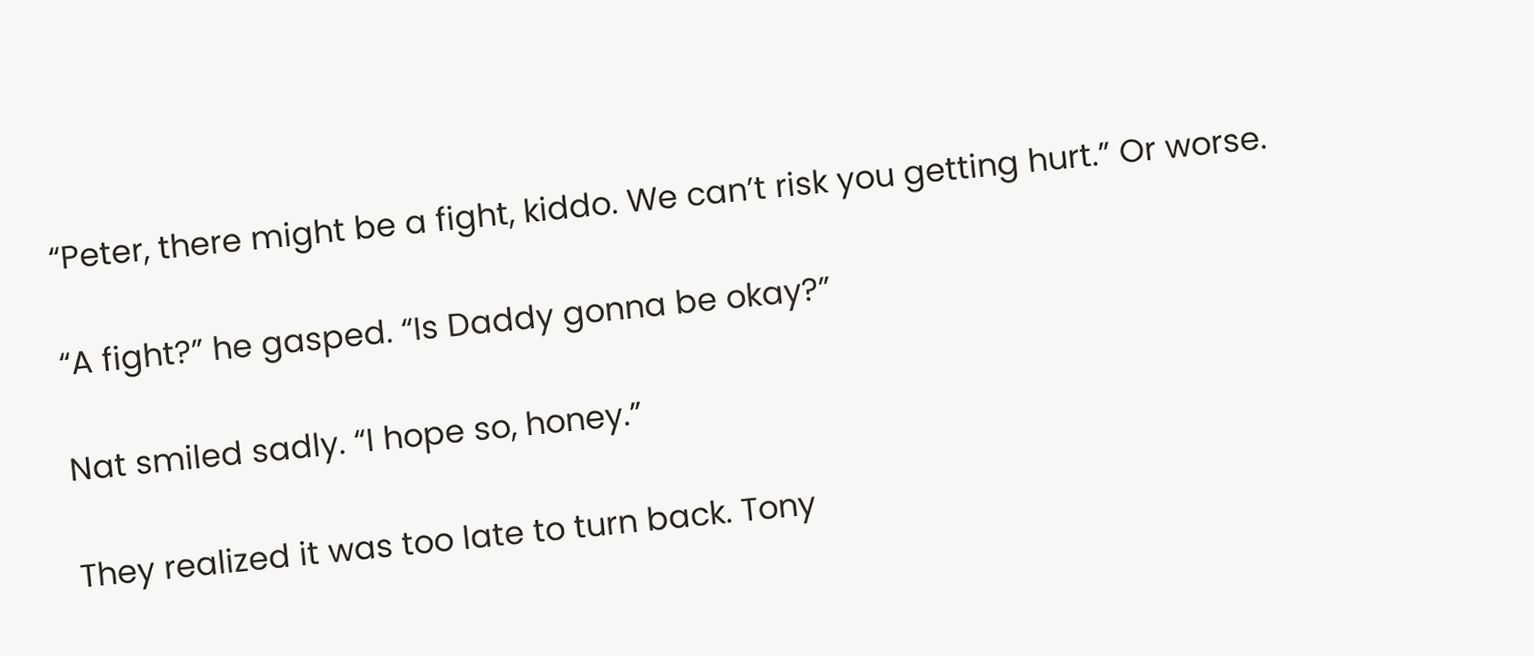“Peter, there might be a fight, kiddo. We can’t risk you getting hurt.” Or worse.

“A fight?” he gasped. “Is Daddy gonna be okay?”

Nat smiled sadly. “I hope so, honey.”

They realized it was too late to turn back. Tony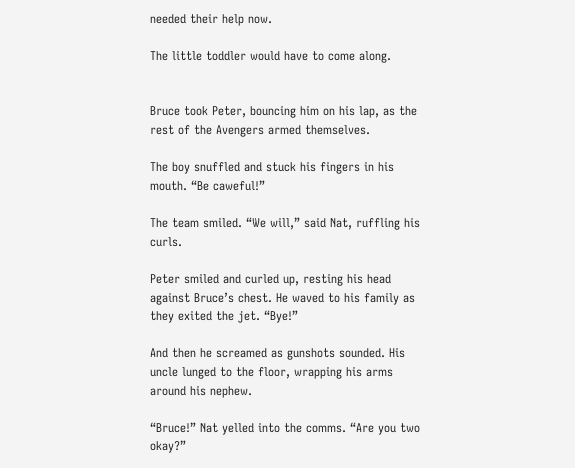needed their help now.

The little toddler would have to come along.


Bruce took Peter, bouncing him on his lap, as the rest of the Avengers armed themselves.

The boy snuffled and stuck his fingers in his mouth. “Be caweful!”

The team smiled. “We will,” said Nat, ruffling his curls.

Peter smiled and curled up, resting his head against Bruce’s chest. He waved to his family as they exited the jet. “Bye!”

And then he screamed as gunshots sounded. His uncle lunged to the floor, wrapping his arms around his nephew.

“Bruce!” Nat yelled into the comms. “Are you two okay?”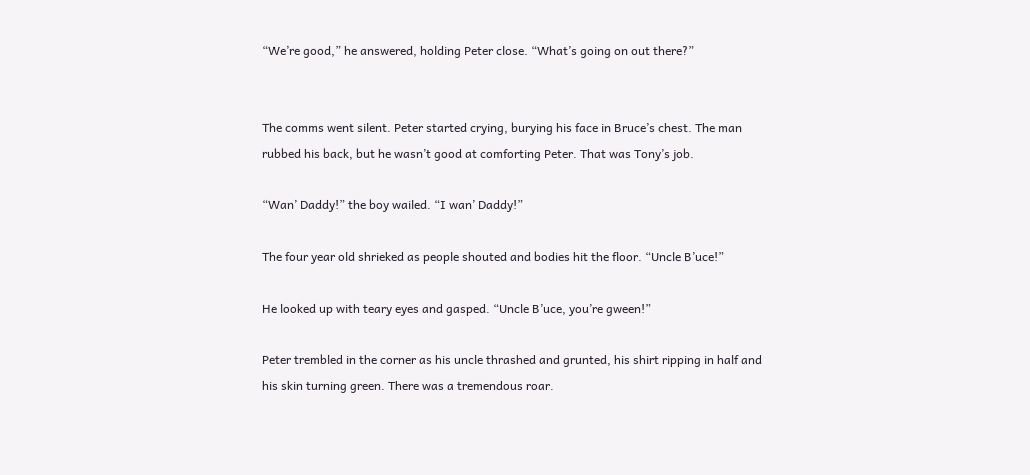“We’re good,” he answered, holding Peter close. “What’s going on out there?”


The comms went silent. Peter started crying, burying his face in Bruce’s chest. The man rubbed his back, but he wasn’t good at comforting Peter. That was Tony’s job.

“Wan’ Daddy!” the boy wailed. “I wan’ Daddy!”

The four year old shrieked as people shouted and bodies hit the floor. “Uncle B’uce!”

He looked up with teary eyes and gasped. “Uncle B’uce, you’re gween!”

Peter trembled in the corner as his uncle thrashed and grunted, his shirt ripping in half and his skin turning green. There was a tremendous roar.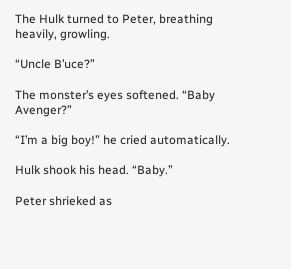The Hulk turned to Peter, breathing heavily, growling.

“Uncle B’uce?”

The monster’s eyes softened. “Baby Avenger?”

“I’m a big boy!” he cried automatically.

Hulk shook his head. “Baby.”

Peter shrieked as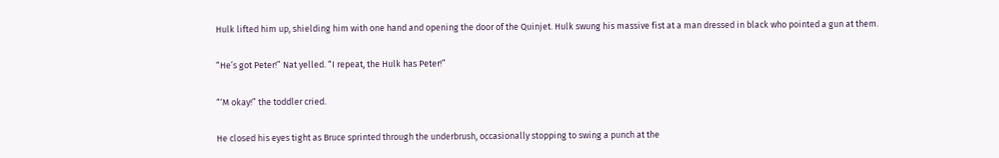Hulk lifted him up, shielding him with one hand and opening the door of the Quinjet. Hulk swung his massive fist at a man dressed in black who pointed a gun at them.

“He’s got Peter!” Nat yelled. “I repeat, the Hulk has Peter!”

“‘M okay!” the toddler cried.

He closed his eyes tight as Bruce sprinted through the underbrush, occasionally stopping to swing a punch at the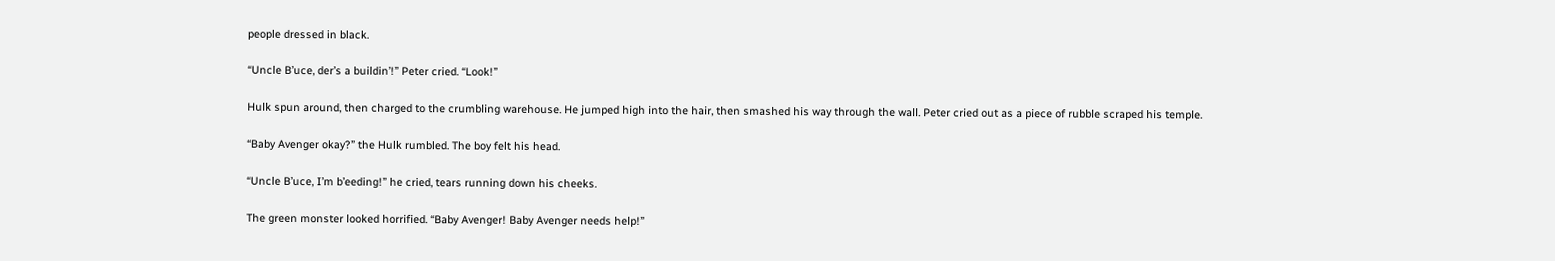people dressed in black.

“Uncle B’uce, der’s a buildin’!” Peter cried. “Look!”

Hulk spun around, then charged to the crumbling warehouse. He jumped high into the hair, then smashed his way through the wall. Peter cried out as a piece of rubble scraped his temple.

“Baby Avenger okay?” the Hulk rumbled. The boy felt his head.

“Uncle B’uce, I’m b’eeding!” he cried, tears running down his cheeks.

The green monster looked horrified. “Baby Avenger! Baby Avenger needs help!”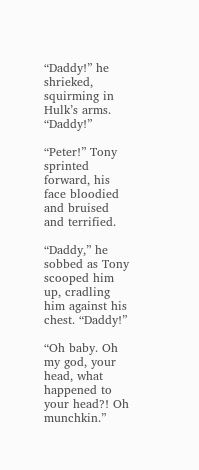“Daddy!” he shrieked, squirming in Hulk’s arms. “Daddy!”

“Peter!” Tony sprinted forward, his face bloodied and bruised and terrified.

“Daddy,” he sobbed as Tony scooped him up, cradling him against his chest. “Daddy!”

“Oh baby. Oh my god, your head, what happened to your head?! Oh munchkin.”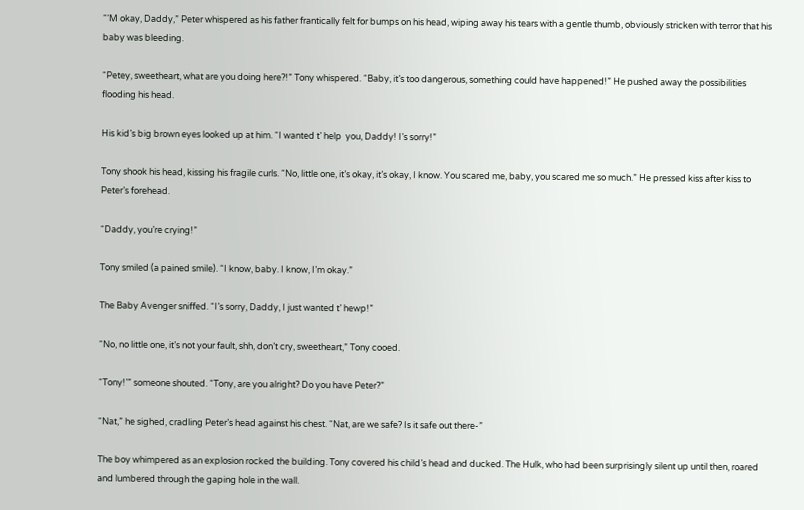“‘M okay, Daddy,” Peter whispered as his father frantically felt for bumps on his head, wiping away his tears with a gentle thumb, obviously stricken with terror that his baby was bleeding.

“Petey, sweetheart, what are you doing here?!” Tony whispered. “Baby, it’s too dangerous, something could have happened!” He pushed away the possibilities flooding his head.

His kid’s big brown eyes looked up at him. “I wanted t’ help  you, Daddy! I’s sorry!”

Tony shook his head, kissing his fragile curls. “No, little one, it’s okay, it’s okay, I know. You scared me, baby, you scared me so much.” He pressed kiss after kiss to Peter’s forehead.

“Daddy, you’re crying!”

Tony smiled (a pained smile). “I know, baby. I know, I’m okay.”

The Baby Avenger sniffed. “I’s sorry, Daddy, I just wanted t’ hewp!”

“No, no little one, it’s not your fault, shh, don’t cry, sweetheart,” Tony cooed.

“Tony!’” someone shouted. “Tony, are you alright? Do you have Peter?”

“Nat,” he sighed, cradling Peter’s head against his chest. “Nat, are we safe? Is it safe out there-”

The boy whimpered as an explosion rocked the building. Tony covered his child’s head and ducked. The Hulk, who had been surprisingly silent up until then, roared and lumbered through the gaping hole in the wall.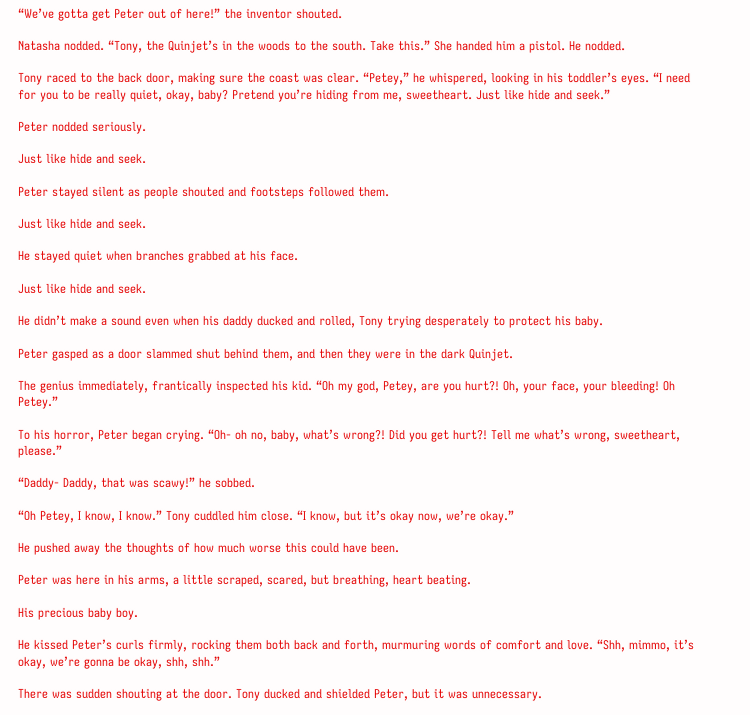“We’ve gotta get Peter out of here!” the inventor shouted.

Natasha nodded. “Tony, the Quinjet’s in the woods to the south. Take this.” She handed him a pistol. He nodded.

Tony raced to the back door, making sure the coast was clear. “Petey,” he whispered, looking in his toddler’s eyes. “I need for you to be really quiet, okay, baby? Pretend you’re hiding from me, sweetheart. Just like hide and seek.”

Peter nodded seriously.

Just like hide and seek.

Peter stayed silent as people shouted and footsteps followed them.

Just like hide and seek.

He stayed quiet when branches grabbed at his face.

Just like hide and seek.

He didn’t make a sound even when his daddy ducked and rolled, Tony trying desperately to protect his baby.

Peter gasped as a door slammed shut behind them, and then they were in the dark Quinjet.

The genius immediately, frantically inspected his kid. “Oh my god, Petey, are you hurt?! Oh, your face, your bleeding! Oh Petey.”

To his horror, Peter began crying. “Oh- oh no, baby, what’s wrong?! Did you get hurt?! Tell me what’s wrong, sweetheart, please.”

“Daddy- Daddy, that was scawy!” he sobbed.

“Oh Petey, I know, I know.” Tony cuddled him close. “I know, but it’s okay now, we’re okay.”

He pushed away the thoughts of how much worse this could have been.

Peter was here in his arms, a little scraped, scared, but breathing, heart beating.

His precious baby boy.

He kissed Peter’s curls firmly, rocking them both back and forth, murmuring words of comfort and love. “Shh, mimmo, it’s okay, we’re gonna be okay, shh, shh.”

There was sudden shouting at the door. Tony ducked and shielded Peter, but it was unnecessary.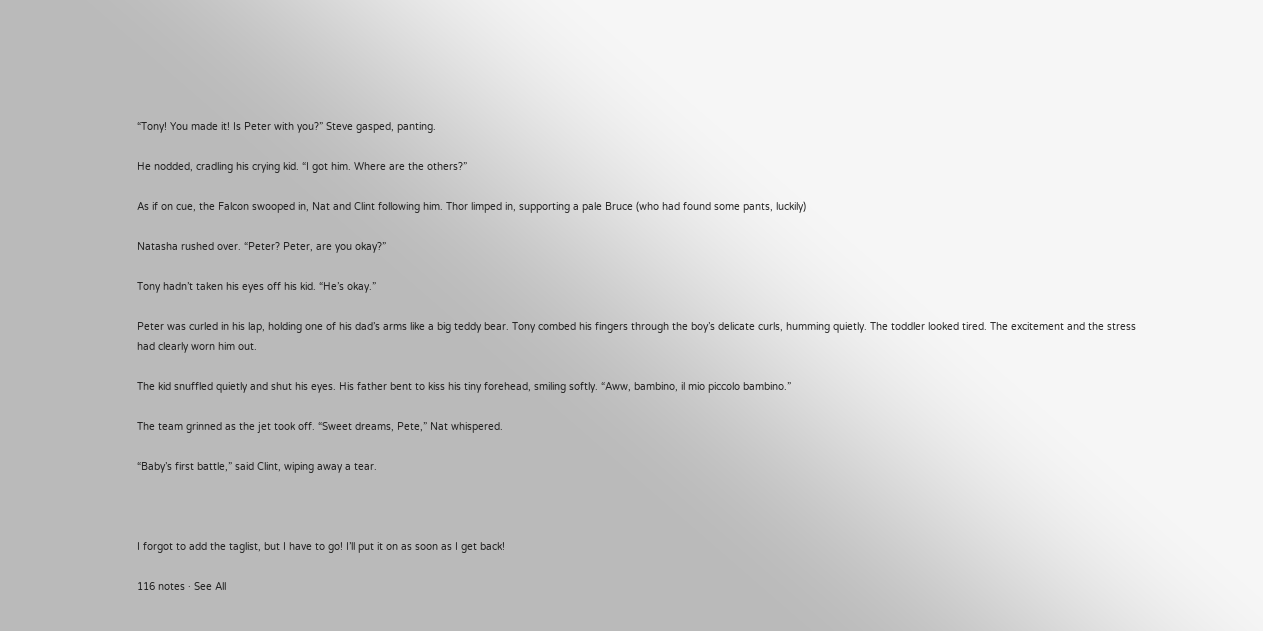“Tony! You made it! Is Peter with you?” Steve gasped, panting.

He nodded, cradling his crying kid. “I got him. Where are the others?”

As if on cue, the Falcon swooped in, Nat and Clint following him. Thor limped in, supporting a pale Bruce (who had found some pants, luckily)

Natasha rushed over. “Peter? Peter, are you okay?”

Tony hadn’t taken his eyes off his kid. “He’s okay.”

Peter was curled in his lap, holding one of his dad’s arms like a big teddy bear. Tony combed his fingers through the boy’s delicate curls, humming quietly. The toddler looked tired. The excitement and the stress had clearly worn him out.

The kid snuffled quietly and shut his eyes. His father bent to kiss his tiny forehead, smiling softly. “Aww, bambino, il mio piccolo bambino.”

The team grinned as the jet took off. “Sweet dreams, Pete,” Nat whispered.

“Baby’s first battle,” said Clint, wiping away a tear.



I forgot to add the taglist, but I have to go! I’ll put it on as soon as I get back!

116 notes · See All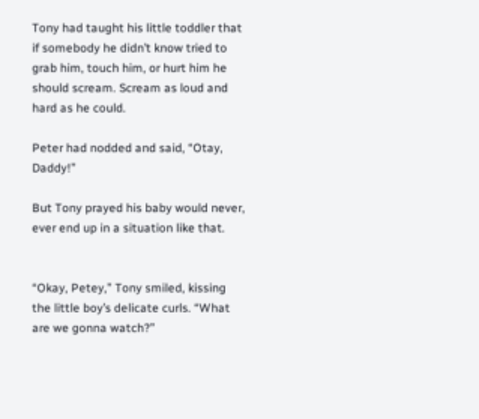Tony had taught his little toddler that if somebody he didn’t know tried to grab him, touch him, or hurt him he should scream. Scream as loud and hard as he could.

Peter had nodded and said, “Otay, Daddy!”

But Tony prayed his baby would never, ever end up in a situation like that.


“Okay, Petey,” Tony smiled, kissing the little boy’s delicate curls. “What are we gonna watch?”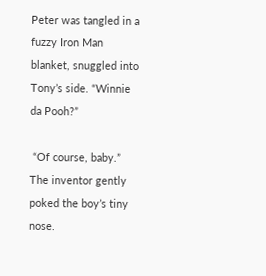Peter was tangled in a fuzzy Iron Man blanket, snuggled into Tony’s side. “Winnie da Pooh?”

 “Of course, baby.” The inventor gently poked the boy’s tiny nose.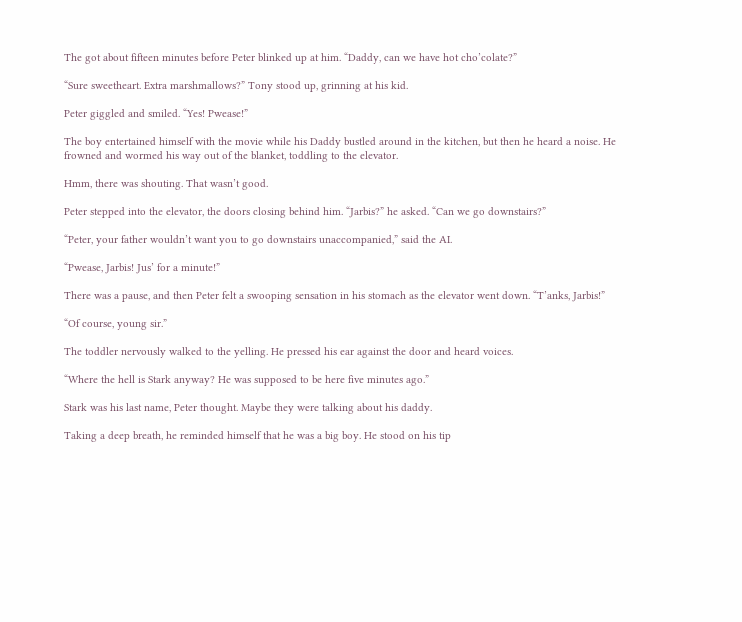The got about fifteen minutes before Peter blinked up at him. “Daddy, can we have hot cho’colate?”

“Sure sweetheart. Extra marshmallows?” Tony stood up, grinning at his kid.

Peter giggled and smiled. “Yes! Pwease!”

The boy entertained himself with the movie while his Daddy bustled around in the kitchen, but then he heard a noise. He frowned and wormed his way out of the blanket, toddling to the elevator.

Hmm, there was shouting. That wasn’t good.

Peter stepped into the elevator, the doors closing behind him. “Jarbis?” he asked. “Can we go downstairs?”

“Peter, your father wouldn’t want you to go downstairs unaccompanied,” said the AI.

“Pwease, Jarbis! Jus’ for a minute!”

There was a pause, and then Peter felt a swooping sensation in his stomach as the elevator went down. “T’anks, Jarbis!”

“Of course, young sir.”

The toddler nervously walked to the yelling. He pressed his ear against the door and heard voices.

“Where the hell is Stark anyway? He was supposed to be here five minutes ago.”

Stark was his last name, Peter thought. Maybe they were talking about his daddy.

Taking a deep breath, he reminded himself that he was a big boy. He stood on his tip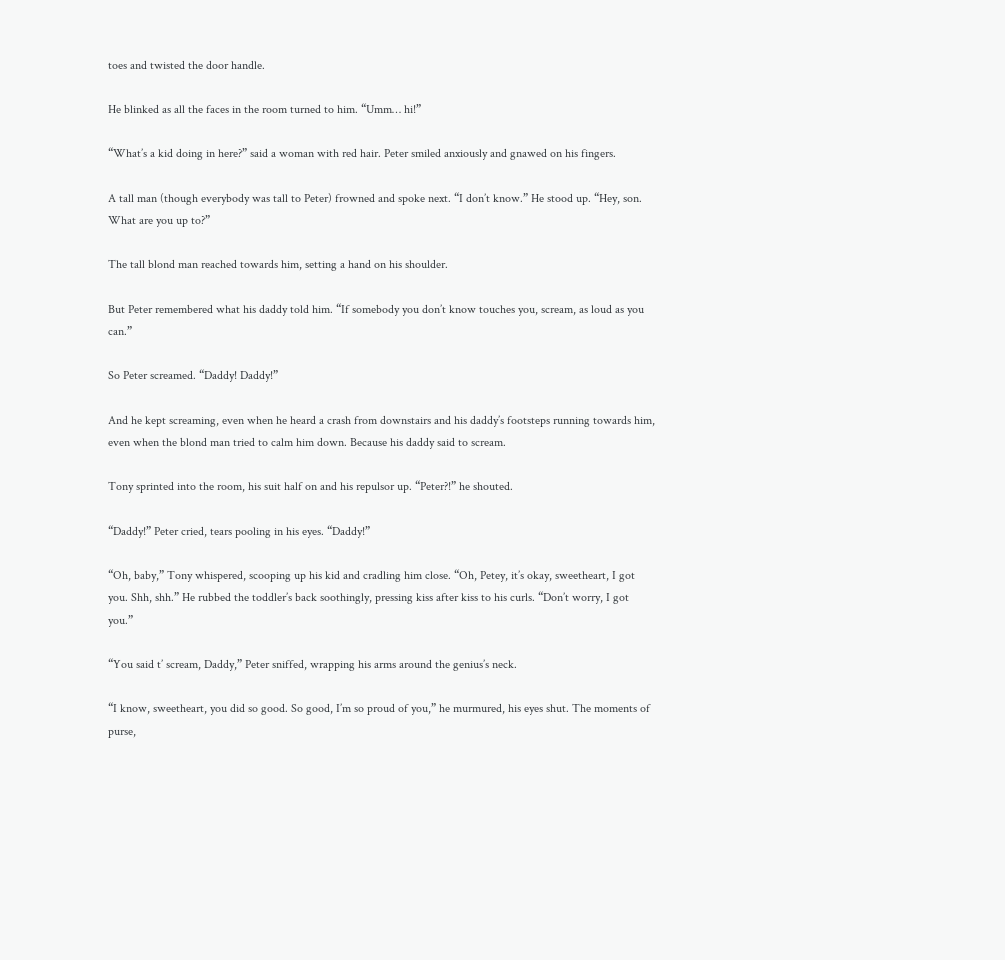toes and twisted the door handle.

He blinked as all the faces in the room turned to him. “Umm… hi!”

“What’s a kid doing in here?” said a woman with red hair. Peter smiled anxiously and gnawed on his fingers.

A tall man (though everybody was tall to Peter) frowned and spoke next. “I don’t know.” He stood up. “Hey, son. What are you up to?”

The tall blond man reached towards him, setting a hand on his shoulder.

But Peter remembered what his daddy told him. “If somebody you don’t know touches you, scream, as loud as you can.”

So Peter screamed. “Daddy! Daddy!”

And he kept screaming, even when he heard a crash from downstairs and his daddy’s footsteps running towards him, even when the blond man tried to calm him down. Because his daddy said to scream.

Tony sprinted into the room, his suit half on and his repulsor up. “Peter?!” he shouted.

“Daddy!” Peter cried, tears pooling in his eyes. “Daddy!”

“Oh, baby,” Tony whispered, scooping up his kid and cradling him close. “Oh, Petey, it’s okay, sweetheart, I got you. Shh, shh.” He rubbed the toddler’s back soothingly, pressing kiss after kiss to his curls. “Don’t worry, I got you.”

“You said t’ scream, Daddy,” Peter sniffed, wrapping his arms around the genius’s neck.

“I know, sweetheart, you did so good. So good, I’m so proud of you,” he murmured, his eyes shut. The moments of purse,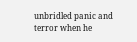unbridled panic and terror when he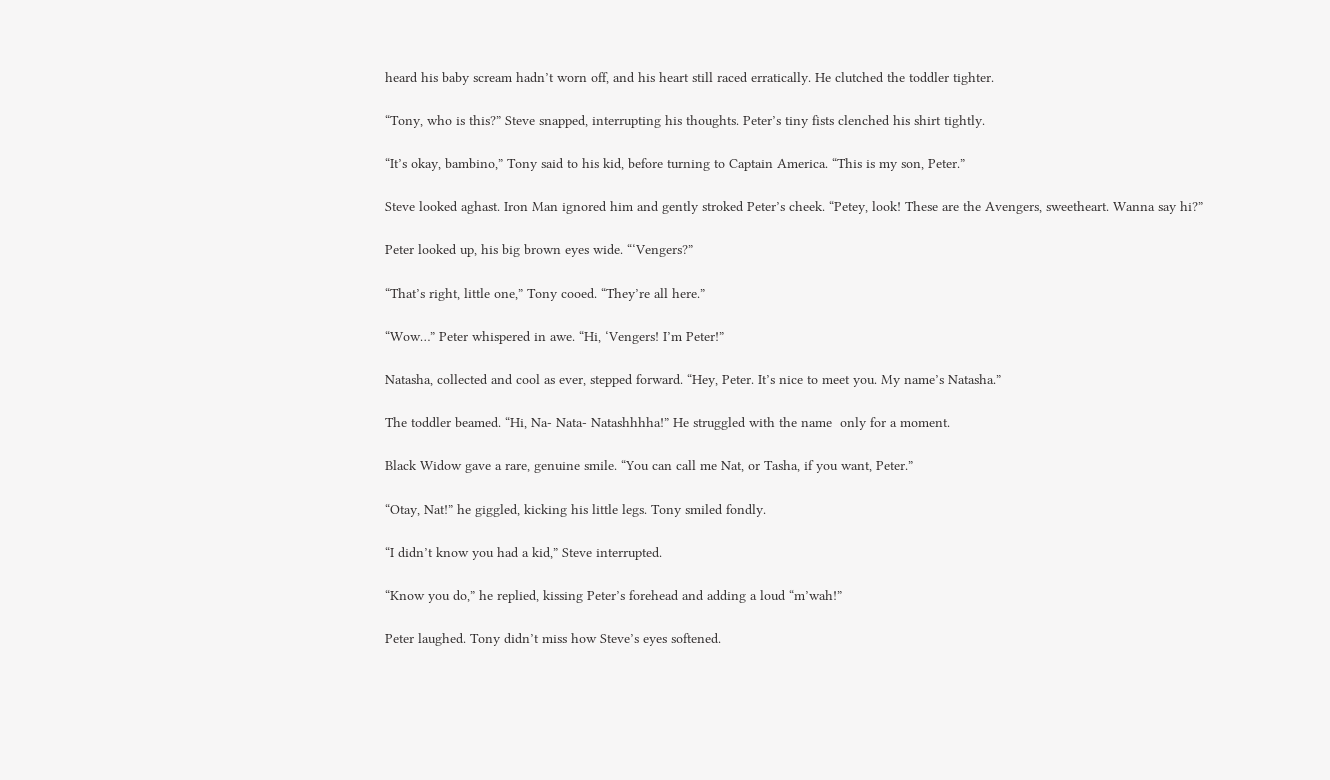heard his baby scream hadn’t worn off, and his heart still raced erratically. He clutched the toddler tighter.

“Tony, who is this?” Steve snapped, interrupting his thoughts. Peter’s tiny fists clenched his shirt tightly.

“It’s okay, bambino,” Tony said to his kid, before turning to Captain America. “This is my son, Peter.”

Steve looked aghast. Iron Man ignored him and gently stroked Peter’s cheek. “Petey, look! These are the Avengers, sweetheart. Wanna say hi?”

Peter looked up, his big brown eyes wide. “‘Vengers?”

“That’s right, little one,” Tony cooed. “They’re all here.”

“Wow…” Peter whispered in awe. “Hi, ‘Vengers! I’m Peter!”

Natasha, collected and cool as ever, stepped forward. “Hey, Peter. It’s nice to meet you. My name’s Natasha.”

The toddler beamed. “Hi, Na- Nata- Natashhhha!” He struggled with the name  only for a moment.

Black Widow gave a rare, genuine smile. “You can call me Nat, or Tasha, if you want, Peter.”

“Otay, Nat!” he giggled, kicking his little legs. Tony smiled fondly.

“I didn’t know you had a kid,” Steve interrupted.

“Know you do,” he replied, kissing Peter’s forehead and adding a loud “m’wah!”

Peter laughed. Tony didn’t miss how Steve’s eyes softened.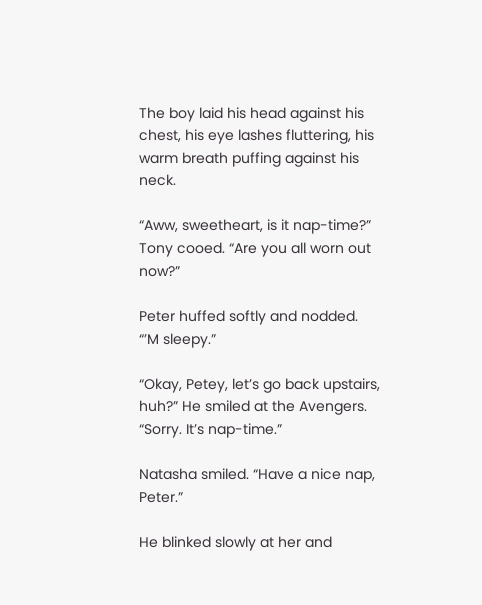The boy laid his head against his chest, his eye lashes fluttering, his warm breath puffing against his neck.

“Aww, sweetheart, is it nap-time?” Tony cooed. “Are you all worn out now?”

Peter huffed softly and nodded. “’M sleepy.”

“Okay, Petey, let’s go back upstairs, huh?” He smiled at the Avengers. “Sorry. It’s nap-time.”

Natasha smiled. “Have a nice nap, Peter.”

He blinked slowly at her and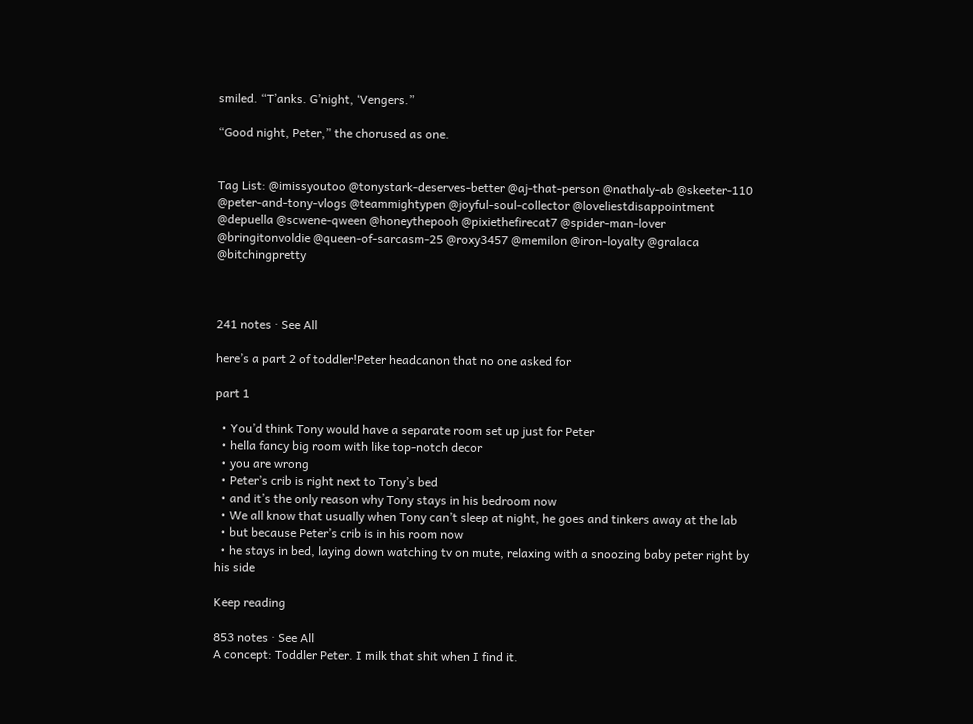smiled. “T’anks. G’night, ‘Vengers.”

“Good night, Peter,” the chorused as one.


Tag List: @imissyoutoo @tonystark-deserves-better @aj-that-person @nathaly-ab @skeeter-110 @peter-and-tony-vlogs @teammightypen @joyful-soul-collector @loveliestdisappointment @depuella @scwene-qween @honeythepooh @pixiethefirecat7 @spider-man-lover @bringitonvoldie @queen-of-sarcasm-25 @roxy3457 @memilon @iron-loyalty @gralaca @bitchingpretty



241 notes · See All

here’s a part 2 of toddler!Peter headcanon that no one asked for

part 1

  • You’d think Tony would have a separate room set up just for Peter
  • hella fancy big room with like top-notch decor
  • you are wrong
  • Peter’s crib is right next to Tony’s bed
  • and it’s the only reason why Tony stays in his bedroom now
  • We all know that usually when Tony can’t sleep at night, he goes and tinkers away at the lab
  • but because Peter’s crib is in his room now
  • he stays in bed, laying down watching tv on mute, relaxing with a snoozing baby peter right by his side

Keep reading

853 notes · See All
A concept: Toddler Peter. I milk that shit when I find it.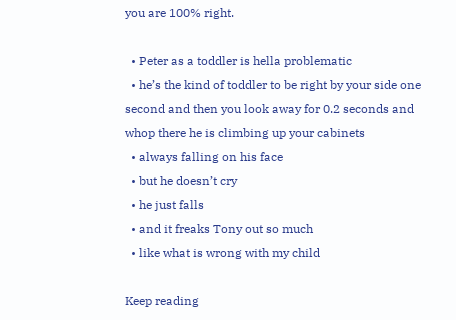you are 100% right.

  • Peter as a toddler is hella problematic
  • he’s the kind of toddler to be right by your side one second and then you look away for 0.2 seconds and whop there he is climbing up your cabinets
  • always falling on his face
  • but he doesn’t cry
  • he just falls
  • and it freaks Tony out so much
  • like what is wrong with my child

Keep reading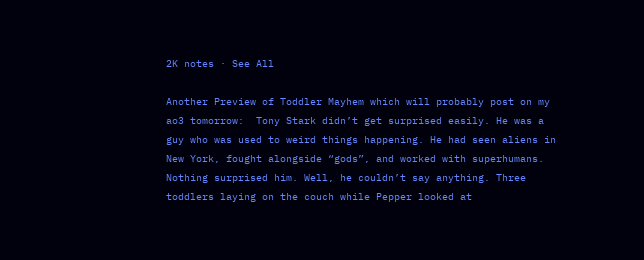2K notes · See All

Another Preview of Toddler Mayhem which will probably post on my ao3 tomorrow:  Tony Stark didn’t get surprised easily. He was a guy who was used to weird things happening. He had seen aliens in New York, fought alongside “gods”, and worked with superhumans. Nothing surprised him. Well, he couldn’t say anything. Three toddlers laying on the couch while Pepper looked at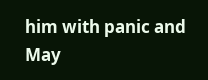him with panic and May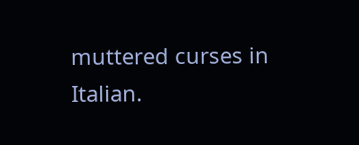muttered curses in Italian.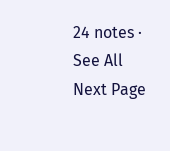24 notes · See All
Next Page